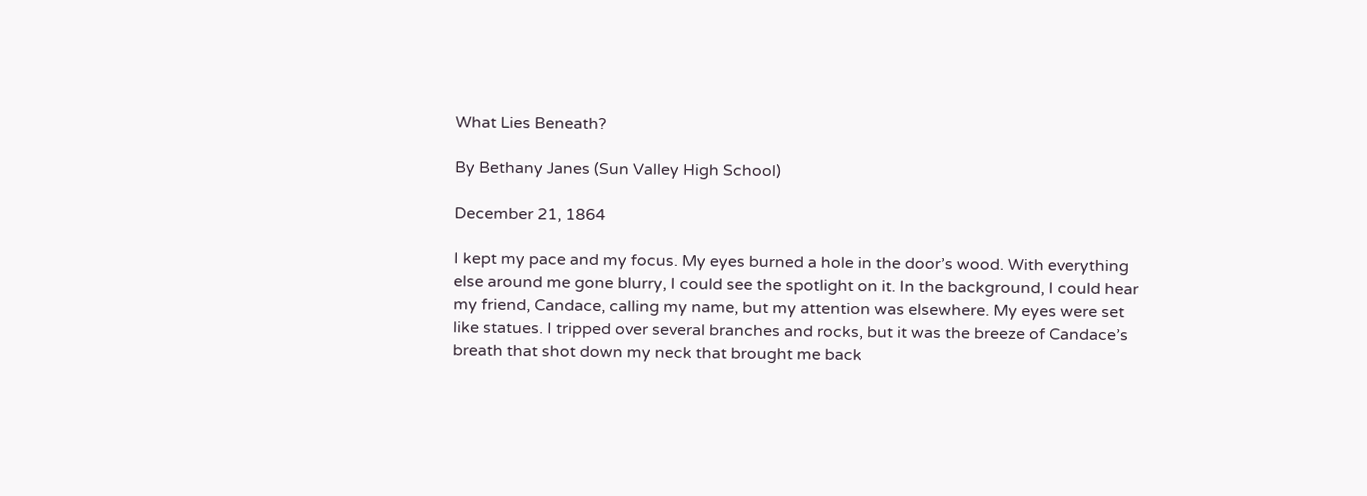What Lies Beneath?

By Bethany Janes (Sun Valley High School)

December 21, 1864

I kept my pace and my focus. My eyes burned a hole in the door’s wood. With everything else around me gone blurry, I could see the spotlight on it. In the background, I could hear my friend, Candace, calling my name, but my attention was elsewhere. My eyes were set like statues. I tripped over several branches and rocks, but it was the breeze of Candace’s breath that shot down my neck that brought me back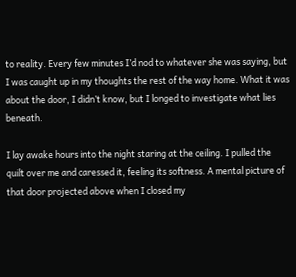to reality. Every few minutes I’d nod to whatever she was saying, but I was caught up in my thoughts the rest of the way home. What it was about the door, I didn’t know, but I longed to investigate what lies beneath.

I lay awake hours into the night staring at the ceiling. I pulled the quilt over me and caressed it, feeling its softness. A mental picture of that door projected above when I closed my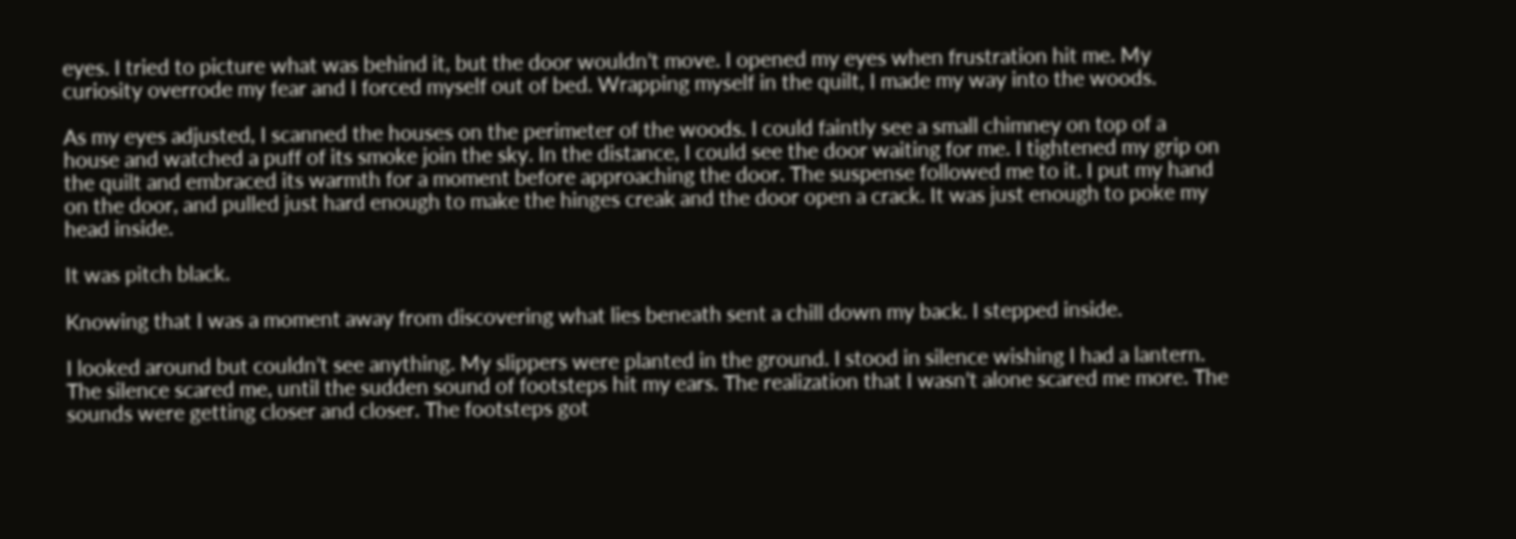eyes. I tried to picture what was behind it, but the door wouldn’t move. I opened my eyes when frustration hit me. My curiosity overrode my fear and I forced myself out of bed. Wrapping myself in the quilt, I made my way into the woods.

As my eyes adjusted, I scanned the houses on the perimeter of the woods. I could faintly see a small chimney on top of a house and watched a puff of its smoke join the sky. In the distance, I could see the door waiting for me. I tightened my grip on the quilt and embraced its warmth for a moment before approaching the door. The suspense followed me to it. I put my hand on the door, and pulled just hard enough to make the hinges creak and the door open a crack. It was just enough to poke my head inside.

It was pitch black.

Knowing that I was a moment away from discovering what lies beneath sent a chill down my back. I stepped inside.

I looked around but couldn’t see anything. My slippers were planted in the ground. I stood in silence wishing I had a lantern. The silence scared me, until the sudden sound of footsteps hit my ears. The realization that I wasn’t alone scared me more. The sounds were getting closer and closer. The footsteps got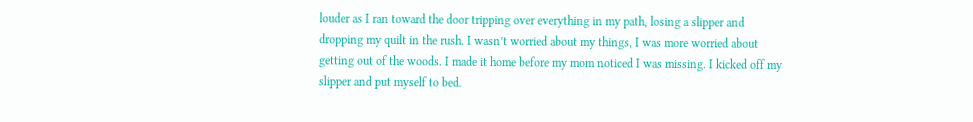louder as I ran toward the door tripping over everything in my path, losing a slipper and dropping my quilt in the rush. I wasn’t worried about my things, I was more worried about getting out of the woods. I made it home before my mom noticed I was missing. I kicked off my slipper and put myself to bed.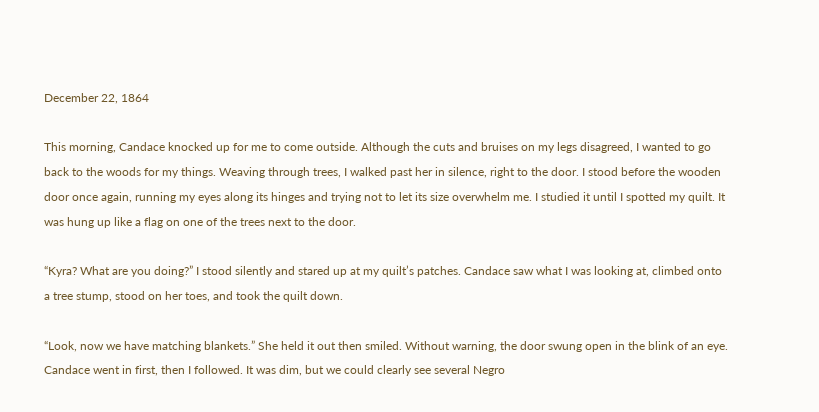December 22, 1864

This morning, Candace knocked up for me to come outside. Although the cuts and bruises on my legs disagreed, I wanted to go back to the woods for my things. Weaving through trees, I walked past her in silence, right to the door. I stood before the wooden door once again, running my eyes along its hinges and trying not to let its size overwhelm me. I studied it until I spotted my quilt. It was hung up like a flag on one of the trees next to the door.

“Kyra? What are you doing?” I stood silently and stared up at my quilt’s patches. Candace saw what I was looking at, climbed onto a tree stump, stood on her toes, and took the quilt down.

“Look, now we have matching blankets.” She held it out then smiled. Without warning, the door swung open in the blink of an eye. Candace went in first, then I followed. It was dim, but we could clearly see several Negro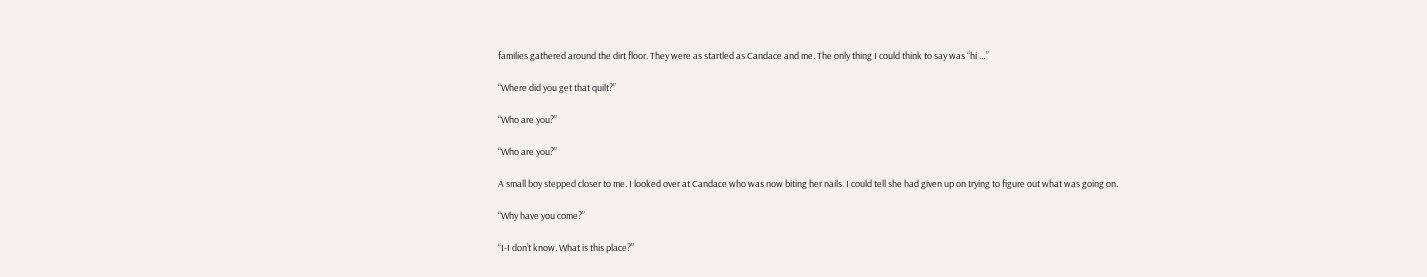families gathered around the dirt floor. They were as startled as Candace and me. The only thing I could think to say was “hi …”

“Where did you get that quilt?”

“Who are you?”

“Who are you?”

A small boy stepped closer to me. I looked over at Candace who was now biting her nails. I could tell she had given up on trying to figure out what was going on.

“Why have you come?”

“I-I don’t know. What is this place?”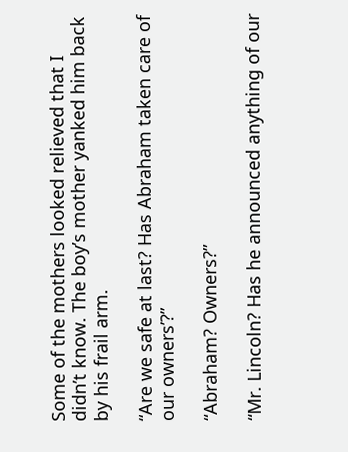Some of the mothers looked relieved that I didn’t know. The boy’s mother yanked him back by his frail arm.

“Are we safe at last? Has Abraham taken care of our owners’?”

“Abraham? Owners?”

“Mr. Lincoln? Has he announced anything of our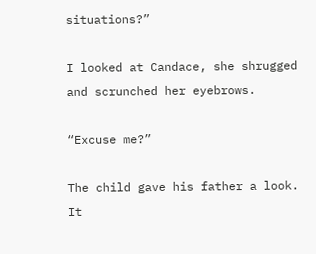situations?”

I looked at Candace, she shrugged and scrunched her eyebrows.

“Excuse me?”

The child gave his father a look. It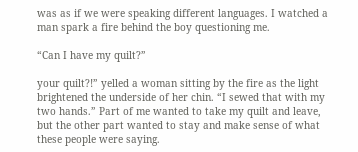was as if we were speaking different languages. I watched a man spark a fire behind the boy questioning me.

“Can I have my quilt?”

your quilt?!” yelled a woman sitting by the fire as the light brightened the underside of her chin. “I sewed that with my two hands.” Part of me wanted to take my quilt and leave, but the other part wanted to stay and make sense of what these people were saying.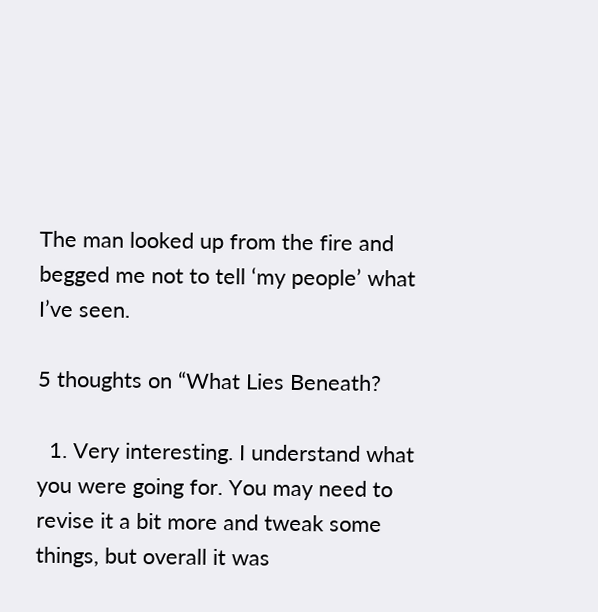The man looked up from the fire and begged me not to tell ‘my people’ what I’ve seen.

5 thoughts on “What Lies Beneath?

  1. Very interesting. I understand what you were going for. You may need to revise it a bit more and tweak some things, but overall it was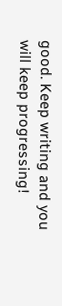good. Keep writing and you will keep progressing!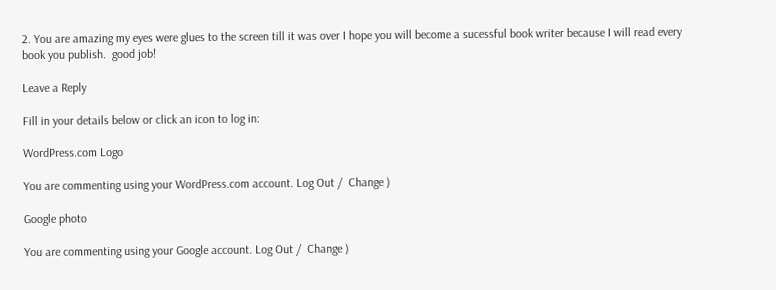2. You are amazing my eyes were glues to the screen till it was over I hope you will become a sucessful book writer because I will read every book you publish.  good job!

Leave a Reply

Fill in your details below or click an icon to log in:

WordPress.com Logo

You are commenting using your WordPress.com account. Log Out /  Change )

Google photo

You are commenting using your Google account. Log Out /  Change )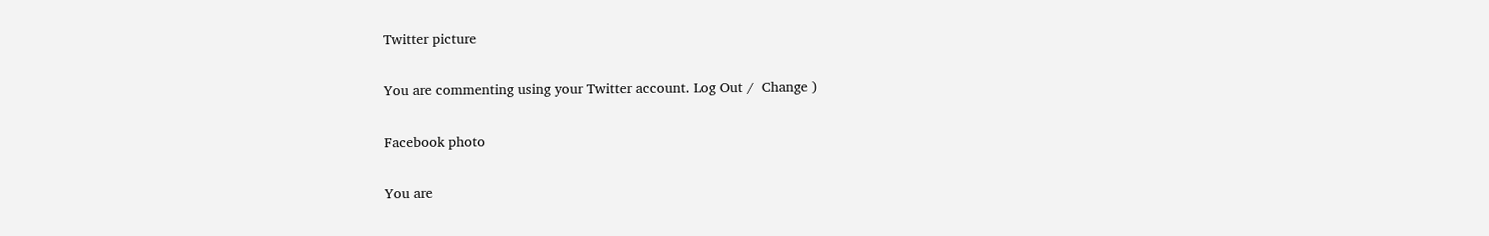Twitter picture

You are commenting using your Twitter account. Log Out /  Change )

Facebook photo

You are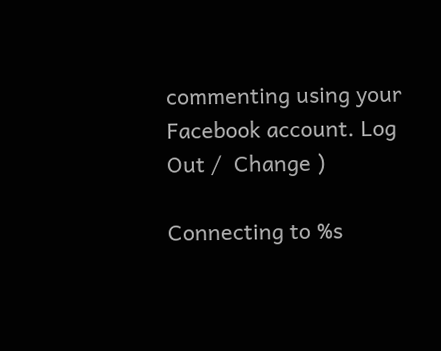commenting using your Facebook account. Log Out /  Change )

Connecting to %s